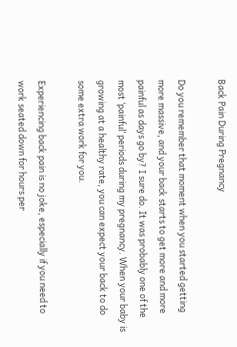Back Pain During Pregnancy

Do you remember that moment when you started getting more massive, and your back starts to get more and more painful as days go by? I sure do. It was probably one of the most ‘painful’ periods during my pregnancy. When your baby is growing at a healthy rate, you can expect your back to do some extra work for you.

Experiencing back pain is no joke, especially if you need to work seated down for hours per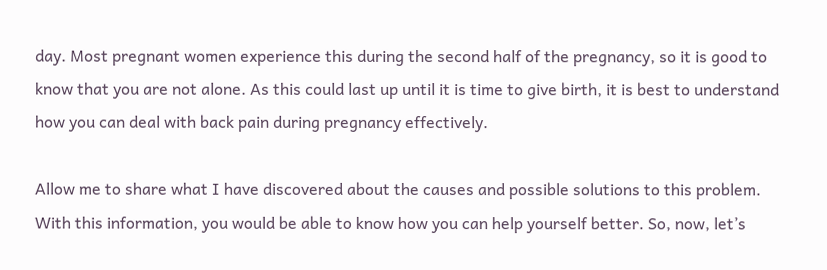day. Most pregnant women experience this during the second half of the pregnancy, so it is good to know that you are not alone. As this could last up until it is time to give birth, it is best to understand how you can deal with back pain during pregnancy effectively.

Allow me to share what I have discovered about the causes and possible solutions to this problem. With this information, you would be able to know how you can help yourself better. So, now, let’s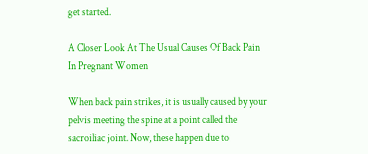get started.

A Closer Look At The Usual Causes Of Back Pain In Pregnant Women

When back pain strikes, it is usually caused by your pelvis meeting the spine at a point called the sacroiliac joint. Now, these happen due to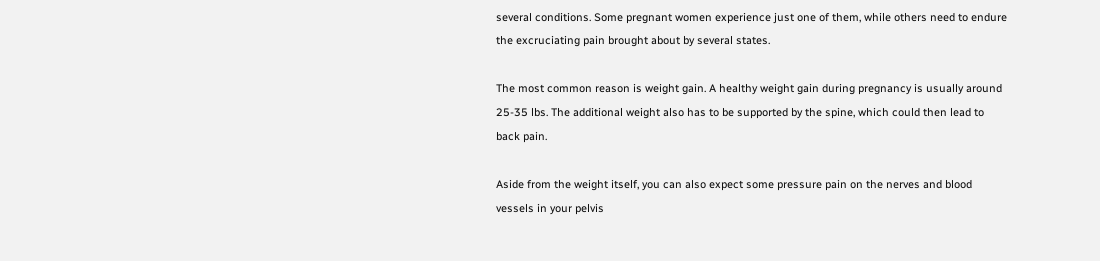several conditions. Some pregnant women experience just one of them, while others need to endure the excruciating pain brought about by several states.

The most common reason is weight gain. A healthy weight gain during pregnancy is usually around 25-35 lbs. The additional weight also has to be supported by the spine, which could then lead to back pain.

Aside from the weight itself, you can also expect some pressure pain on the nerves and blood vessels in your pelvis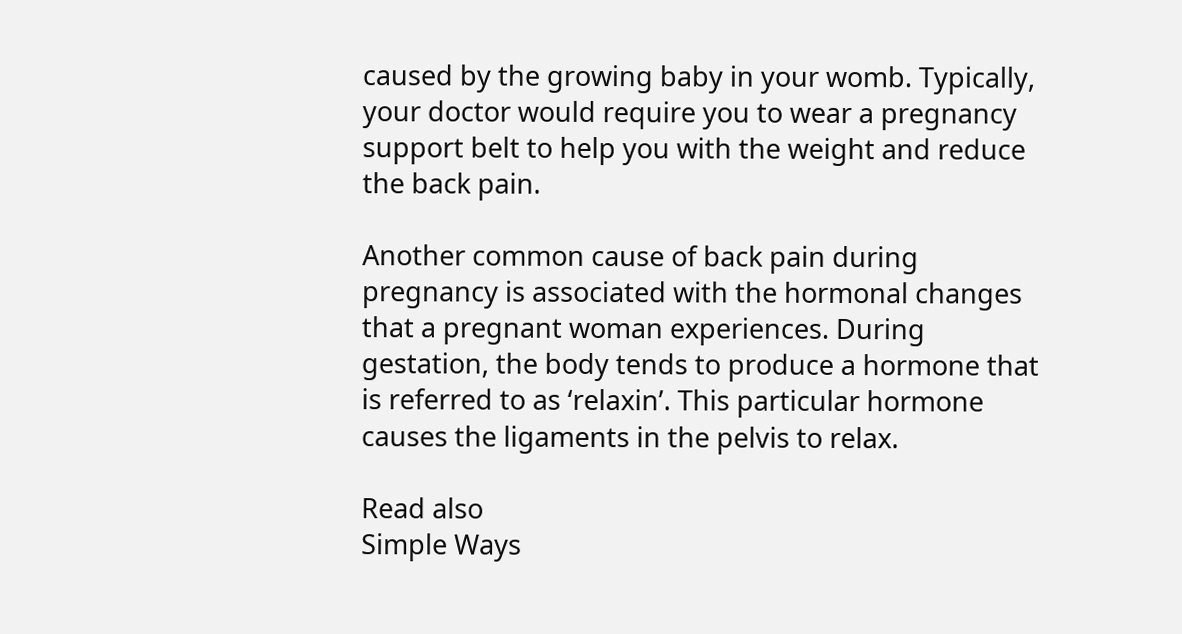caused by the growing baby in your womb. Typically, your doctor would require you to wear a pregnancy support belt to help you with the weight and reduce the back pain.

Another common cause of back pain during pregnancy is associated with the hormonal changes that a pregnant woman experiences. During gestation, the body tends to produce a hormone that is referred to as ‘relaxin’. This particular hormone causes the ligaments in the pelvis to relax.

Read also
Simple Ways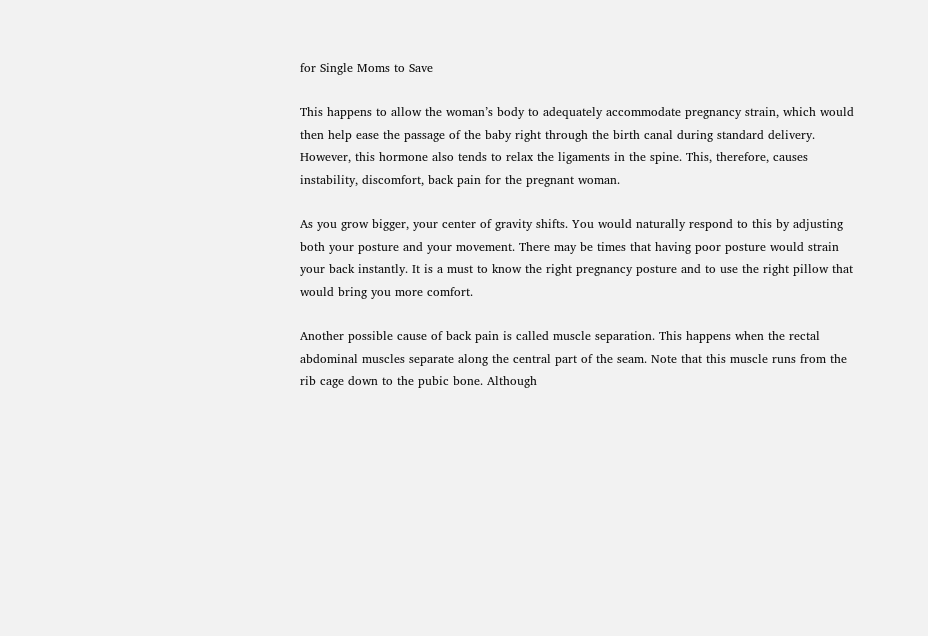for Single Moms to Save

This happens to allow the woman’s body to adequately accommodate pregnancy strain, which would then help ease the passage of the baby right through the birth canal during standard delivery. However, this hormone also tends to relax the ligaments in the spine. This, therefore, causes instability, discomfort, back pain for the pregnant woman.

As you grow bigger, your center of gravity shifts. You would naturally respond to this by adjusting both your posture and your movement. There may be times that having poor posture would strain your back instantly. It is a must to know the right pregnancy posture and to use the right pillow that would bring you more comfort.

Another possible cause of back pain is called muscle separation. This happens when the rectal abdominal muscles separate along the central part of the seam. Note that this muscle runs from the rib cage down to the pubic bone. Although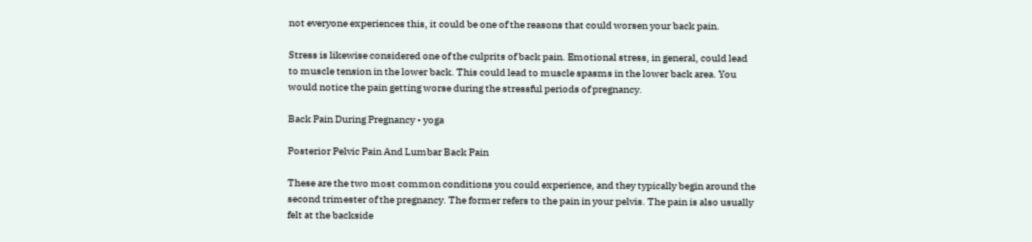not everyone experiences this, it could be one of the reasons that could worsen your back pain.

Stress is likewise considered one of the culprits of back pain. Emotional stress, in general, could lead to muscle tension in the lower back. This could lead to muscle spasms in the lower back area. You would notice the pain getting worse during the stressful periods of pregnancy.

Back Pain During Pregnancy • yoga

Posterior Pelvic Pain And Lumbar Back Pain

These are the two most common conditions you could experience, and they typically begin around the second trimester of the pregnancy. The former refers to the pain in your pelvis. The pain is also usually felt at the backside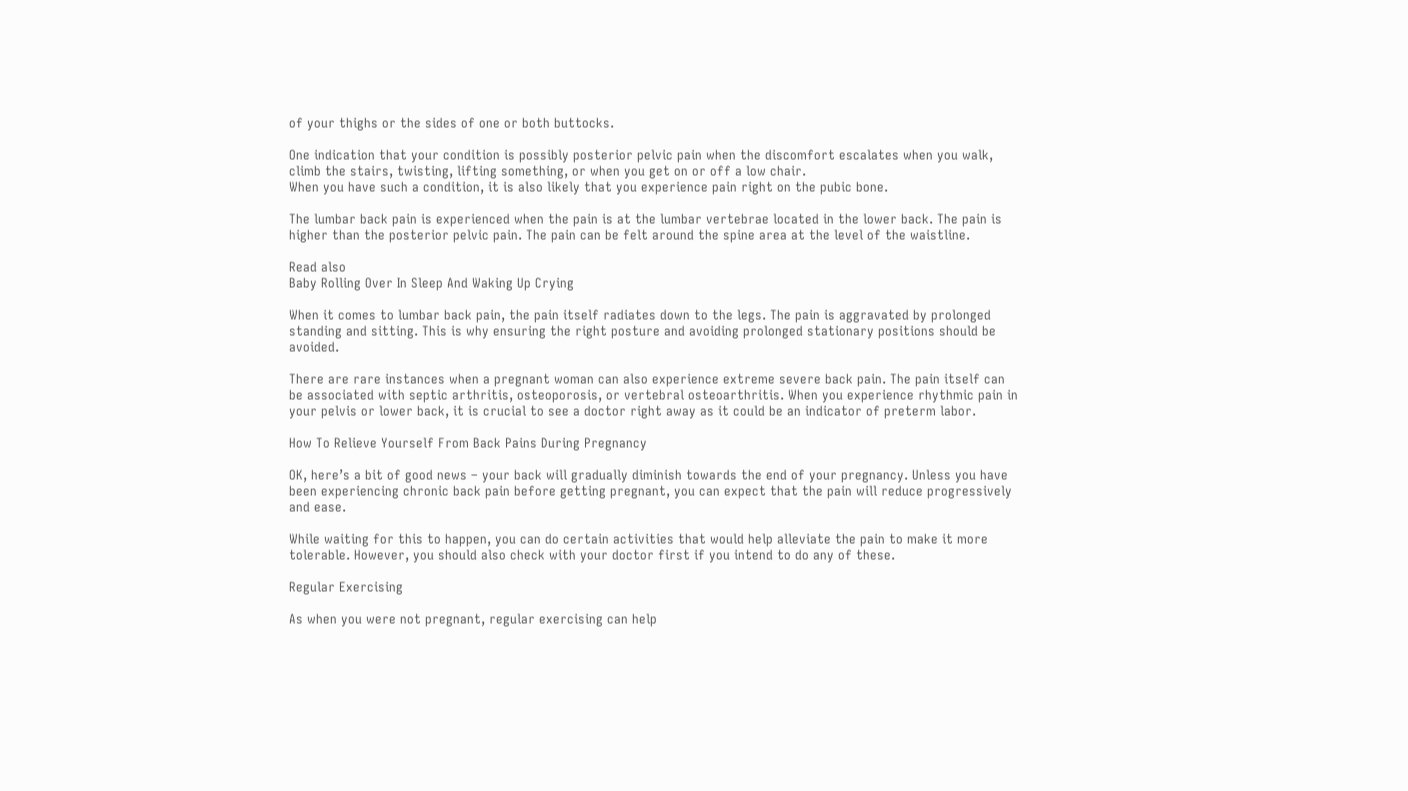of your thighs or the sides of one or both buttocks.

One indication that your condition is possibly posterior pelvic pain when the discomfort escalates when you walk, climb the stairs, twisting, lifting something, or when you get on or off a low chair.
When you have such a condition, it is also likely that you experience pain right on the pubic bone.

The lumbar back pain is experienced when the pain is at the lumbar vertebrae located in the lower back. The pain is higher than the posterior pelvic pain. The pain can be felt around the spine area at the level of the waistline.

Read also
Baby Rolling Over In Sleep And Waking Up Crying

When it comes to lumbar back pain, the pain itself radiates down to the legs. The pain is aggravated by prolonged standing and sitting. This is why ensuring the right posture and avoiding prolonged stationary positions should be avoided.

There are rare instances when a pregnant woman can also experience extreme severe back pain. The pain itself can be associated with septic arthritis, osteoporosis, or vertebral osteoarthritis. When you experience rhythmic pain in your pelvis or lower back, it is crucial to see a doctor right away as it could be an indicator of preterm labor.

How To Relieve Yourself From Back Pains During Pregnancy

OK, here’s a bit of good news – your back will gradually diminish towards the end of your pregnancy. Unless you have been experiencing chronic back pain before getting pregnant, you can expect that the pain will reduce progressively and ease.

While waiting for this to happen, you can do certain activities that would help alleviate the pain to make it more tolerable. However, you should also check with your doctor first if you intend to do any of these.

Regular Exercising

As when you were not pregnant, regular exercising can help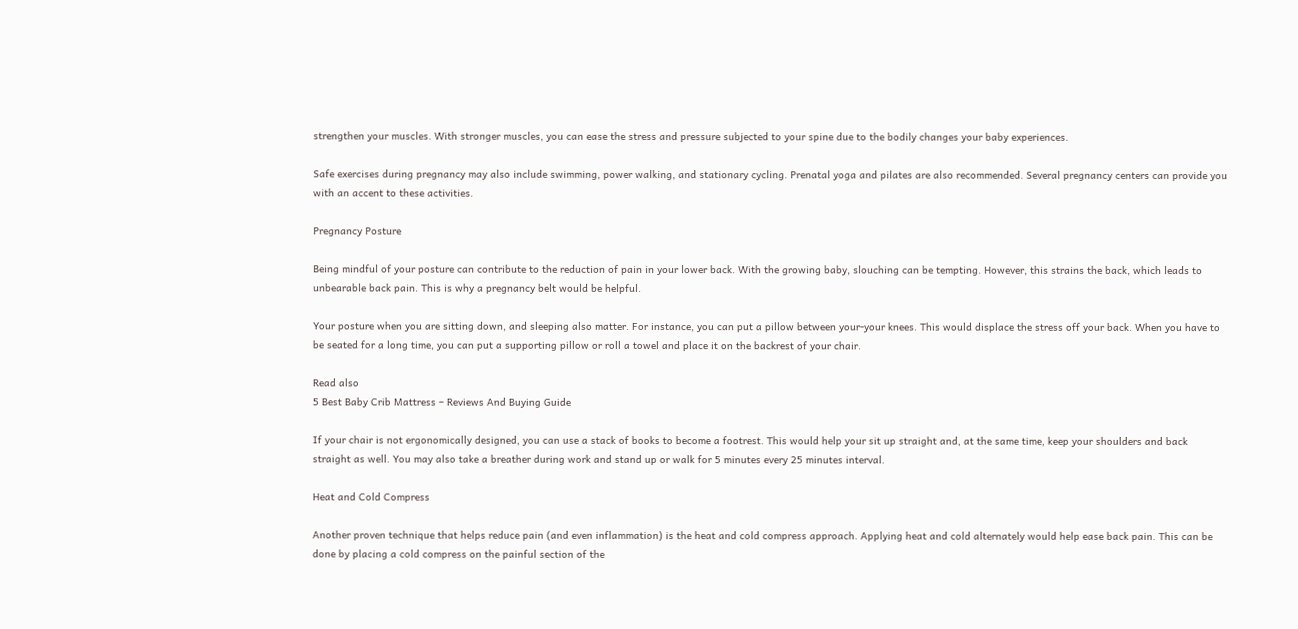strengthen your muscles. With stronger muscles, you can ease the stress and pressure subjected to your spine due to the bodily changes your baby experiences.

Safe exercises during pregnancy may also include swimming, power walking, and stationary cycling. Prenatal yoga and pilates are also recommended. Several pregnancy centers can provide you with an accent to these activities.

Pregnancy Posture

Being mindful of your posture can contribute to the reduction of pain in your lower back. With the growing baby, slouching can be tempting. However, this strains the back, which leads to unbearable back pain. This is why a pregnancy belt would be helpful.

Your posture when you are sitting down, and sleeping also matter. For instance, you can put a pillow between your-your knees. This would displace the stress off your back. When you have to be seated for a long time, you can put a supporting pillow or roll a towel and place it on the backrest of your chair.

Read also
5 Best Baby Crib Mattress – Reviews And Buying Guide

If your chair is not ergonomically designed, you can use a stack of books to become a footrest. This would help your sit up straight and, at the same time, keep your shoulders and back straight as well. You may also take a breather during work and stand up or walk for 5 minutes every 25 minutes interval.

Heat and Cold Compress

Another proven technique that helps reduce pain (and even inflammation) is the heat and cold compress approach. Applying heat and cold alternately would help ease back pain. This can be done by placing a cold compress on the painful section of the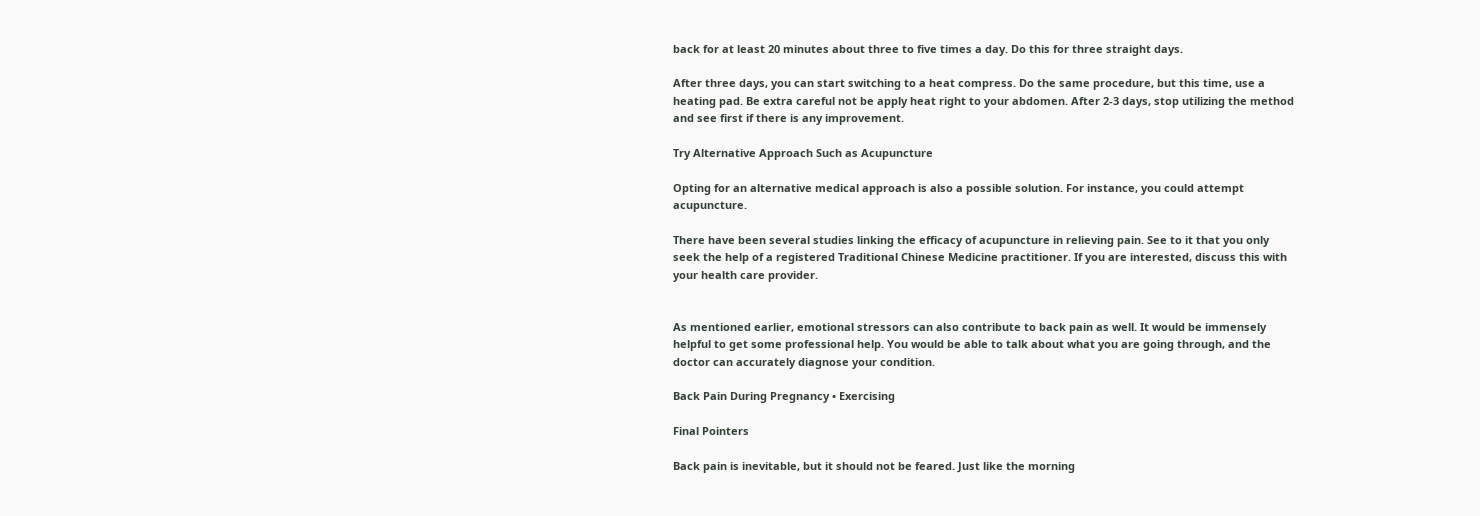back for at least 20 minutes about three to five times a day. Do this for three straight days.

After three days, you can start switching to a heat compress. Do the same procedure, but this time, use a heating pad. Be extra careful not be apply heat right to your abdomen. After 2-3 days, stop utilizing the method and see first if there is any improvement.

Try Alternative Approach Such as Acupuncture

Opting for an alternative medical approach is also a possible solution. For instance, you could attempt acupuncture.

There have been several studies linking the efficacy of acupuncture in relieving pain. See to it that you only seek the help of a registered Traditional Chinese Medicine practitioner. If you are interested, discuss this with your health care provider.


As mentioned earlier, emotional stressors can also contribute to back pain as well. It would be immensely helpful to get some professional help. You would be able to talk about what you are going through, and the doctor can accurately diagnose your condition.

Back Pain During Pregnancy • Exercising

Final Pointers

Back pain is inevitable, but it should not be feared. Just like the morning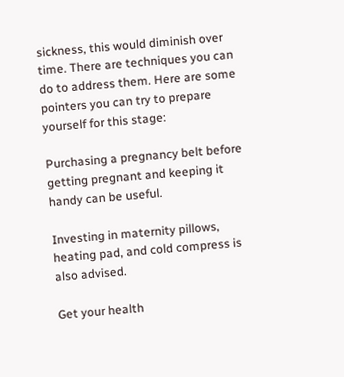sickness, this would diminish over time. There are techniques you can do to address them. Here are some pointers you can try to prepare yourself for this stage:

Purchasing a pregnancy belt before getting pregnant and keeping it handy can be useful.

Investing in maternity pillows, heating pad, and cold compress is also advised.

Get your health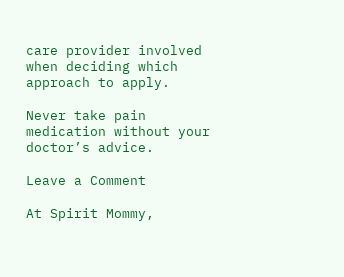care provider involved when deciding which approach to apply.

Never take pain medication without your doctor’s advice.

Leave a Comment

At Spirit Mommy,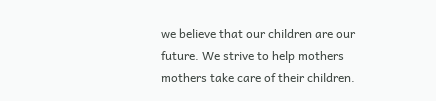we believe that our children are our future. We strive to help mothers mothers take care of their children.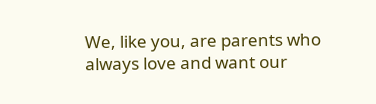We, like you, are parents who always love and want our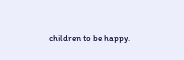children to be happy.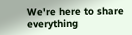We're here to share everything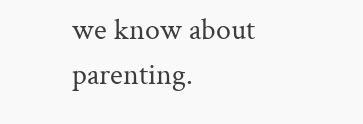we know about parenting.